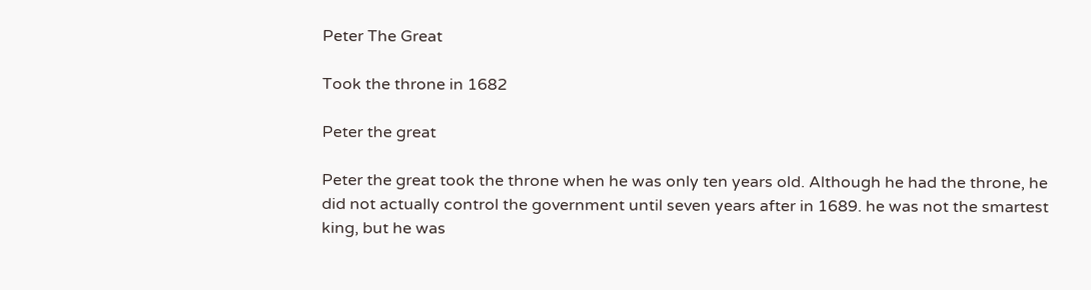Peter The Great

Took the throne in 1682

Peter the great

Peter the great took the throne when he was only ten years old. Although he had the throne, he did not actually control the government until seven years after in 1689. he was not the smartest king, but he was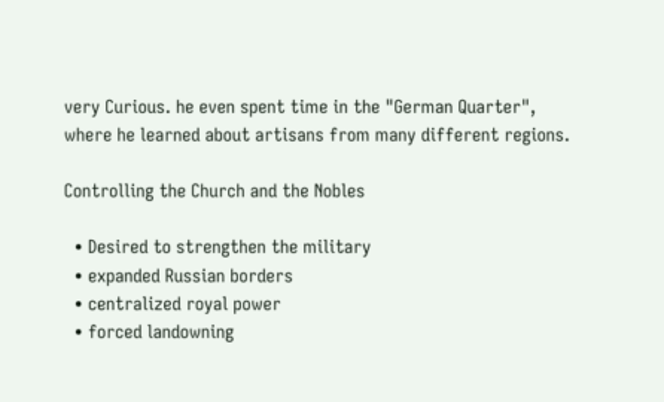very Curious. he even spent time in the "German Quarter", where he learned about artisans from many different regions.

Controlling the Church and the Nobles

  • Desired to strengthen the military
  • expanded Russian borders
  • centralized royal power
  • forced landowning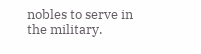nobles to serve in the military.